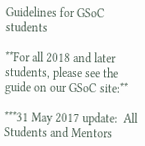Guidelines for GSoC students

**For all 2018 and later students, please see the guide on our GSoC site:**

***31 May 2017 update:  All Students and Mentors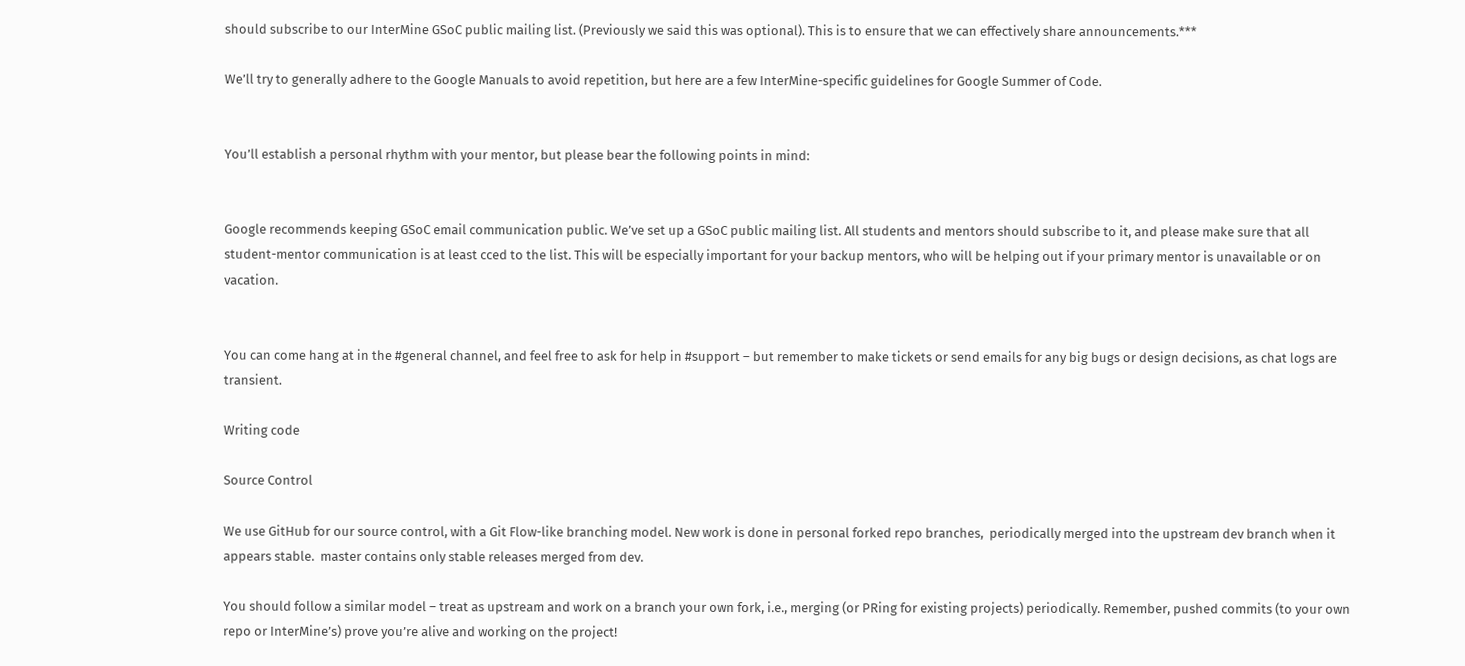should subscribe to our InterMine GSoC public mailing list. (Previously we said this was optional). This is to ensure that we can effectively share announcements.***

We’ll try to generally adhere to the Google Manuals to avoid repetition, but here are a few InterMine-specific guidelines for Google Summer of Code.


You’ll establish a personal rhythm with your mentor, but please bear the following points in mind:


Google recommends keeping GSoC email communication public. We’ve set up a GSoC public mailing list. All students and mentors should subscribe to it, and please make sure that all student-mentor communication is at least cced to the list. This will be especially important for your backup mentors, who will be helping out if your primary mentor is unavailable or on vacation.


You can come hang at in the #general channel, and feel free to ask for help in #support – but remember to make tickets or send emails for any big bugs or design decisions, as chat logs are transient.

Writing code

Source Control

We use GitHub for our source control, with a Git Flow-like branching model. New work is done in personal forked repo branches,  periodically merged into the upstream dev branch when it appears stable.  master contains only stable releases merged from dev.

You should follow a similar model – treat as upstream and work on a branch your own fork, i.e., merging (or PRing for existing projects) periodically. Remember, pushed commits (to your own repo or InterMine’s) prove you’re alive and working on the project!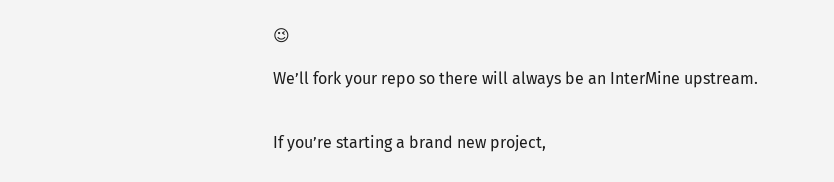😉

We’ll fork your repo so there will always be an InterMine upstream.


If you’re starting a brand new project,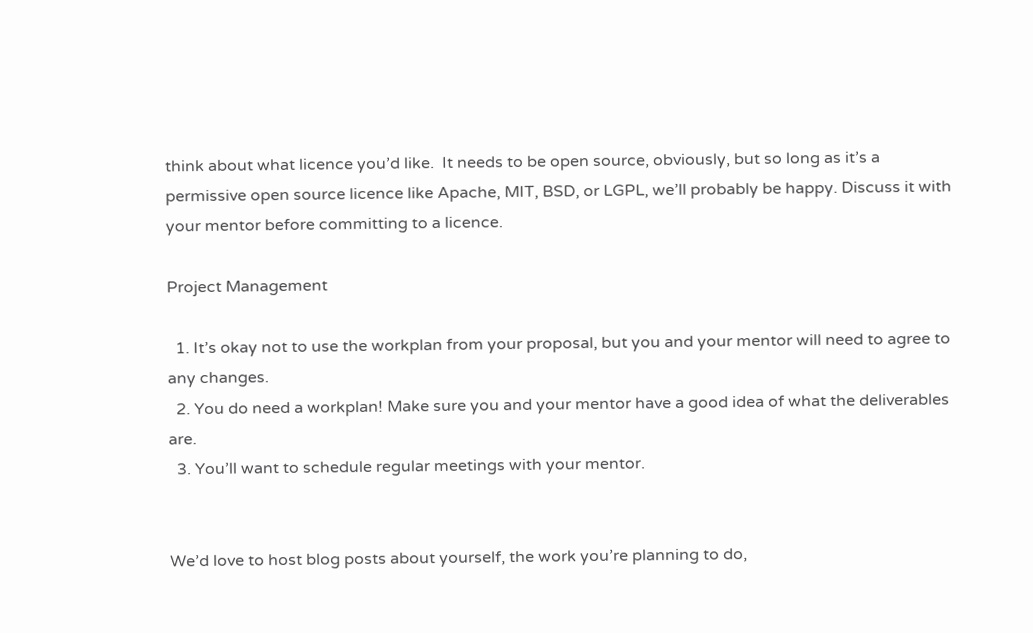think about what licence you’d like.  It needs to be open source, obviously, but so long as it’s a permissive open source licence like Apache, MIT, BSD, or LGPL, we’ll probably be happy. Discuss it with your mentor before committing to a licence.

Project Management

  1. It’s okay not to use the workplan from your proposal, but you and your mentor will need to agree to any changes.
  2. You do need a workplan! Make sure you and your mentor have a good idea of what the deliverables are.
  3. You’ll want to schedule regular meetings with your mentor.


We’d love to host blog posts about yourself, the work you’re planning to do,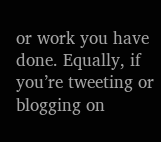or work you have done. Equally, if you’re tweeting or blogging on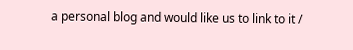a personal blog and would like us to link to it /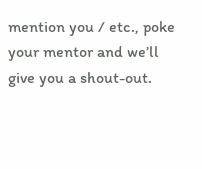mention you / etc., poke your mentor and we’ll give you a shout-out.